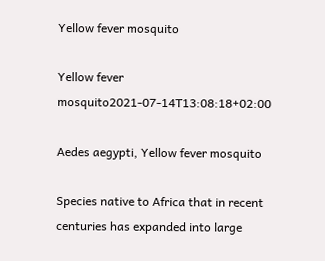Yellow fever mosquito

Yellow fever mosquito2021-07-14T13:08:18+02:00

Aedes aegypti, Yellow fever mosquito

Species native to Africa that in recent centuries has expanded into large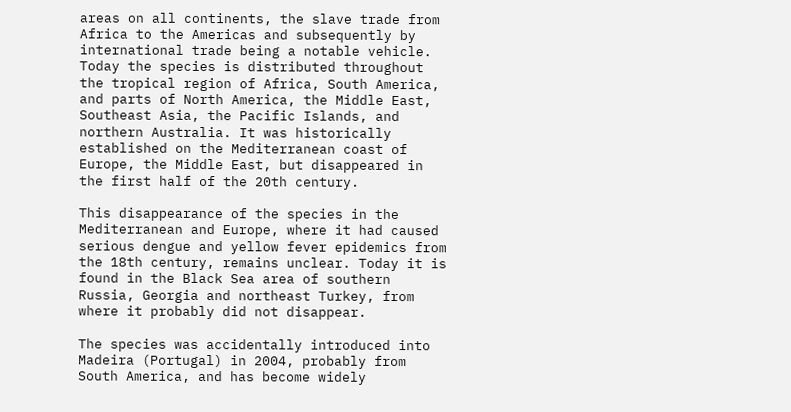areas on all continents, the slave trade from Africa to the Americas and subsequently by international trade being a notable vehicle. Today the species is distributed throughout the tropical region of Africa, South America, and parts of North America, the Middle East, Southeast Asia, the Pacific Islands, and northern Australia. It was historically established on the Mediterranean coast of Europe, the Middle East, but disappeared in the first half of the 20th century.

This disappearance of the species in the Mediterranean and Europe, where it had caused serious dengue and yellow fever epidemics from the 18th century, remains unclear. Today it is found in the Black Sea area of southern Russia, Georgia and northeast Turkey, from where it probably did not disappear.

The species was accidentally introduced into Madeira (Portugal) in 2004, probably from South America, and has become widely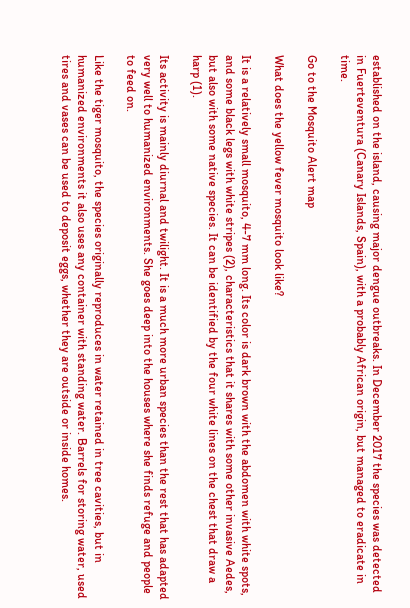established on the island, causing major dengue outbreaks. In December 2017 the species was detected in Fuerteventura (Canary Islands, Spain), with a probably African origin, but managed to eradicate in time.

Go to the Mosquito Alert map

What does the yellow fever mosquito look like?

It is a relatively small mosquito, 4-7 mm long. Its color is dark brown with the abdomen with white spots, and some black legs with white stripes (2), characteristics that it shares with some other invasive Aedes, but also with some native species. It can be identified by the four white lines on the chest that draw a harp (1).

Its activity is mainly diurnal and twilight. It is a much more urban species than the rest that has adapted very well to humanized environments. She goes deep into the houses where she finds refuge and people to feed on.

Like the tiger mosquito, the species originally reproduces in water retained in tree cavities, but in humanized environments it also uses any container with standing water. Barrels for storing water, used tires and vases can be used to deposit eggs, whether they are outside or inside homes.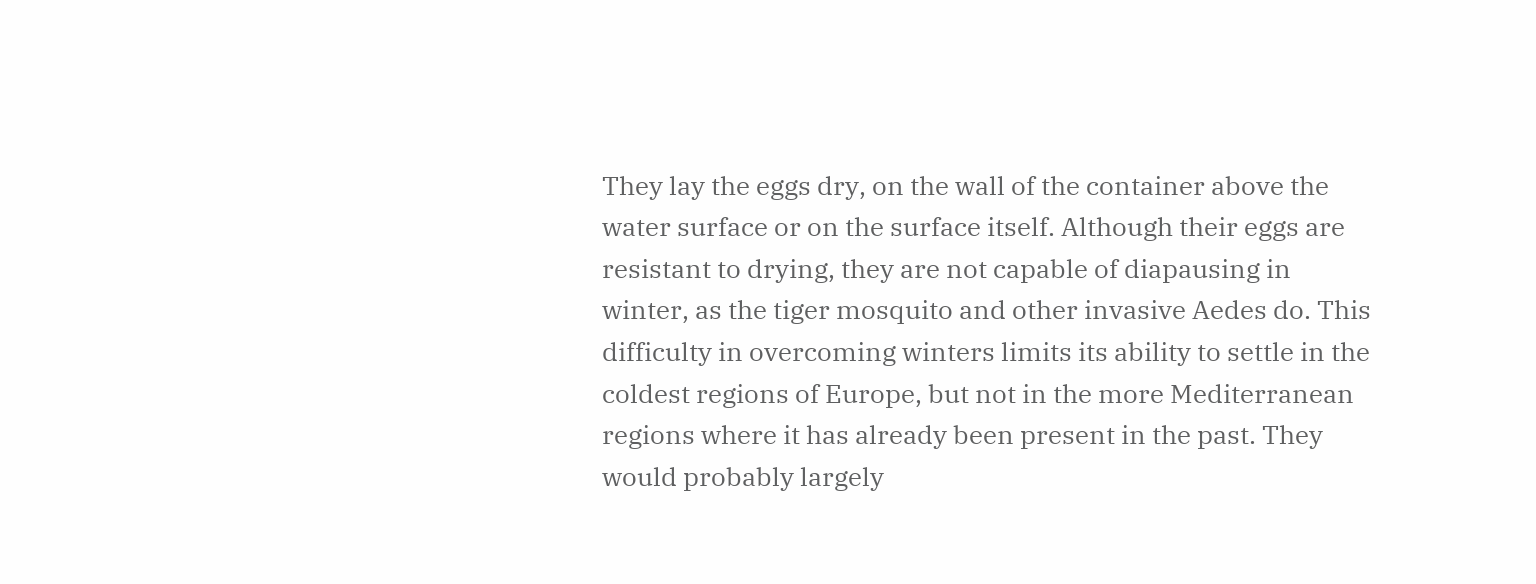They lay the eggs dry, on the wall of the container above the water surface or on the surface itself. Although their eggs are resistant to drying, they are not capable of diapausing in winter, as the tiger mosquito and other invasive Aedes do. This difficulty in overcoming winters limits its ability to settle in the coldest regions of Europe, but not in the more Mediterranean regions where it has already been present in the past. They would probably largely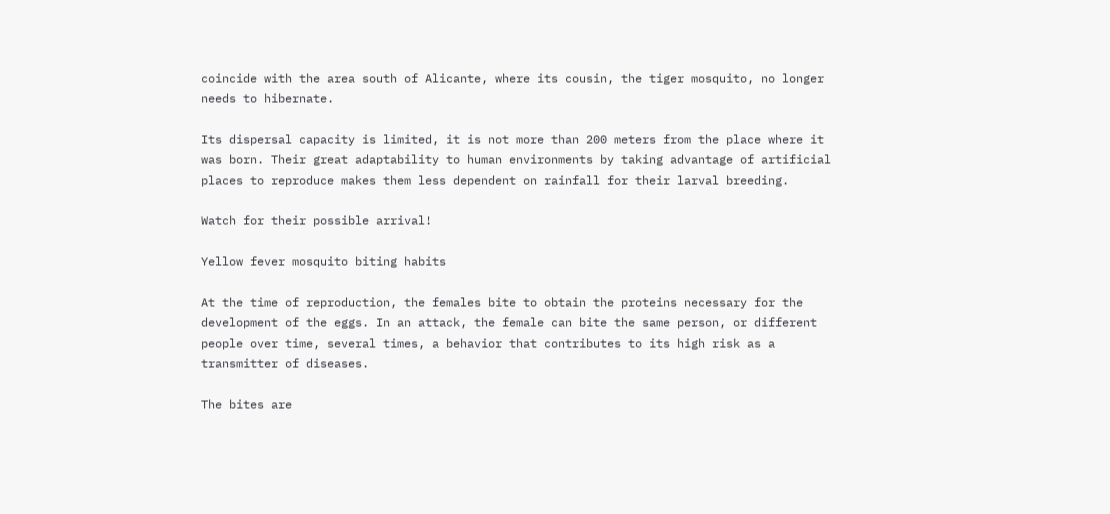coincide with the area south of Alicante, where its cousin, the tiger mosquito, no longer needs to hibernate.

Its dispersal capacity is limited, it is not more than 200 meters from the place where it was born. Their great adaptability to human environments by taking advantage of artificial places to reproduce makes them less dependent on rainfall for their larval breeding.

Watch for their possible arrival!

Yellow fever mosquito biting habits

At the time of reproduction, the females bite to obtain the proteins necessary for the development of the eggs. In an attack, the female can bite the same person, or different people over time, several times, a behavior that contributes to its high risk as a transmitter of diseases.

The bites are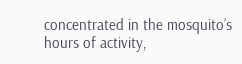concentrated in the mosquito’s hours of activity,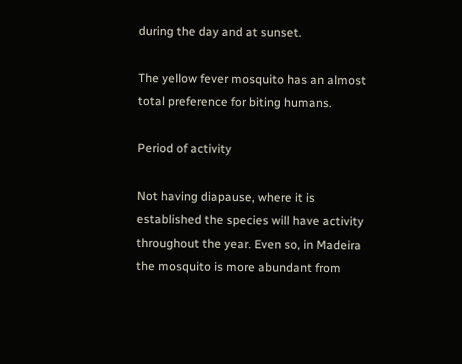during the day and at sunset.

The yellow fever mosquito has an almost total preference for biting humans.

Period of activity

Not having diapause, where it is established the species will have activity throughout the year. Even so, in Madeira the mosquito is more abundant from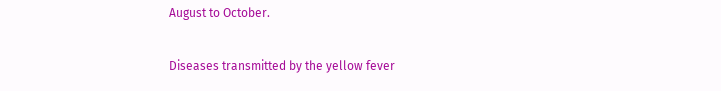August to October.

Diseases transmitted by the yellow fever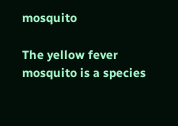mosquito

The yellow fever mosquito is a species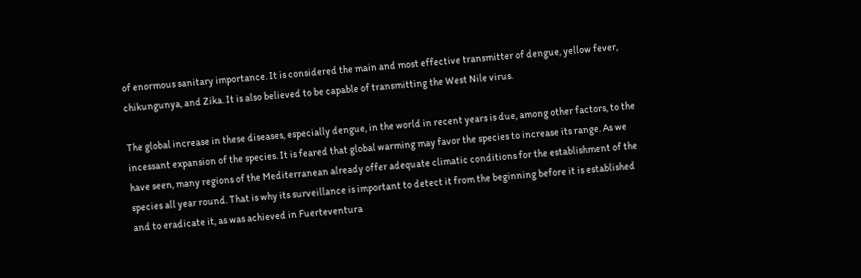of enormous sanitary importance. It is considered the main and most effective transmitter of dengue, yellow fever, chikungunya, and Zika. It is also believed to be capable of transmitting the West Nile virus.

The global increase in these diseases, especially dengue, in the world in recent years is due, among other factors, to the incessant expansion of the species. It is feared that global warming may favor the species to increase its range. As we have seen, many regions of the Mediterranean already offer adequate climatic conditions for the establishment of the species all year round. That is why its surveillance is important to detect it from the beginning before it is established and to eradicate it, as was achieved in Fuerteventura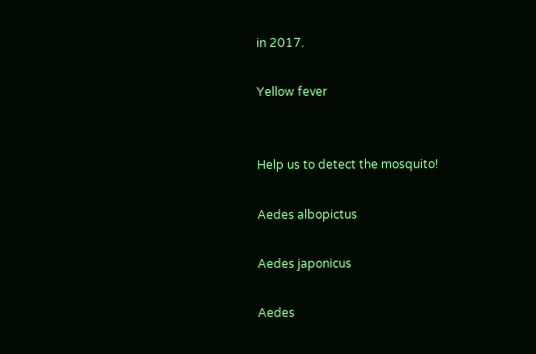in 2017.

Yellow fever


Help us to detect the mosquito!

Aedes albopictus

Aedes japonicus

Aedes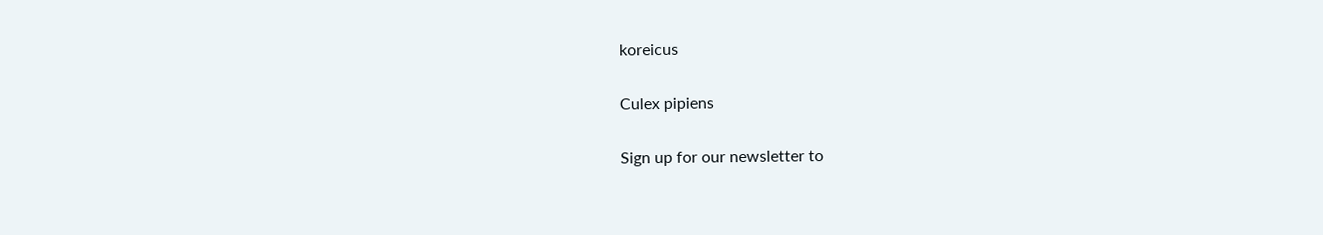koreicus

Culex pipiens

Sign up for our newsletter to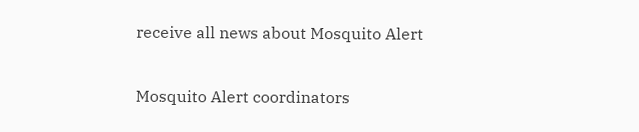receive all news about Mosquito Alert

Mosquito Alert coordinators